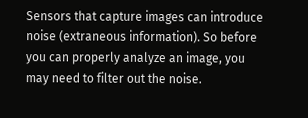Sensors that capture images can introduce noise (extraneous information). So before you can properly analyze an image, you may need to filter out the noise.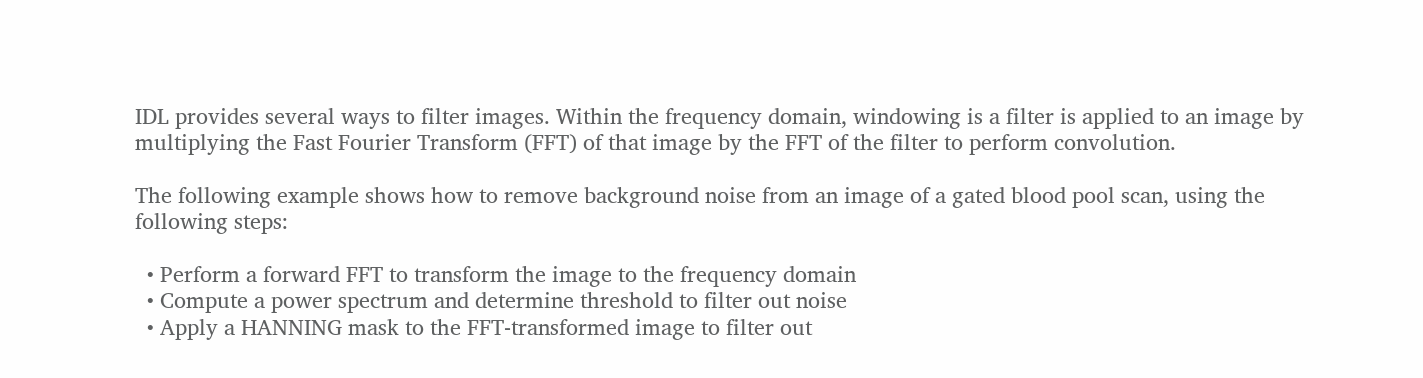IDL provides several ways to filter images. Within the frequency domain, windowing is a filter is applied to an image by multiplying the Fast Fourier Transform (FFT) of that image by the FFT of the filter to perform convolution.

The following example shows how to remove background noise from an image of a gated blood pool scan, using the following steps:

  • Perform a forward FFT to transform the image to the frequency domain
  • Compute a power spectrum and determine threshold to filter out noise
  • Apply a HANNING mask to the FFT-transformed image to filter out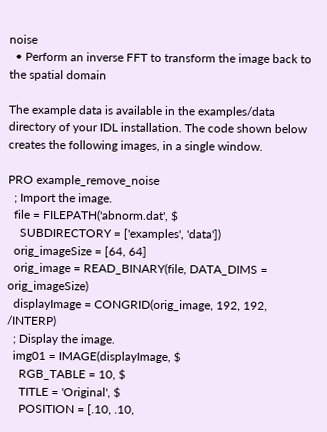noise
  • Perform an inverse FFT to transform the image back to the spatial domain

The example data is available in the examples/data directory of your IDL installation. The code shown below creates the following images, in a single window.

PRO example_remove_noise
  ; Import the image.
  file = FILEPATH('abnorm.dat', $
    SUBDIRECTORY = ['examples', 'data'])
  orig_imageSize = [64, 64]
  orig_image = READ_BINARY(file, DATA_DIMS = orig_imageSize)
  displayImage = CONGRID(orig_image, 192, 192, /INTERP)
  ; Display the image.
  img01 = IMAGE(displayImage, $
    RGB_TABLE = 10, $
    TITLE = 'Original', $
    POSITION = [.10, .10,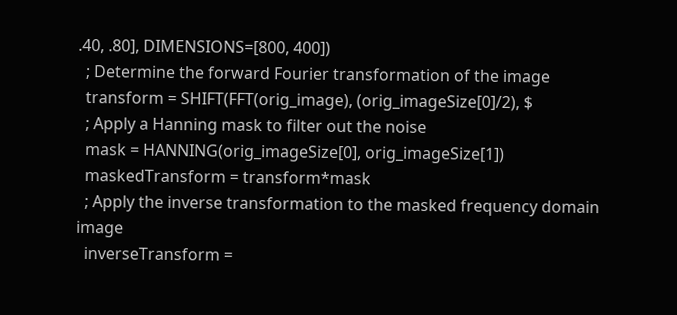.40, .80], DIMENSIONS=[800, 400])
  ; Determine the forward Fourier transformation of the image
  transform = SHIFT(FFT(orig_image), (orig_imageSize[0]/2), $
  ; Apply a Hanning mask to filter out the noise
  mask = HANNING(orig_imageSize[0], orig_imageSize[1])
  maskedTransform = transform*mask
  ; Apply the inverse transformation to the masked frequency domain image
  inverseTransform =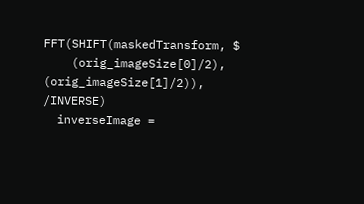FFT(SHIFT(maskedTransform, $
    (orig_imageSize[0]/2), (orig_imageSize[1]/2)), /INVERSE)
  inverseImage =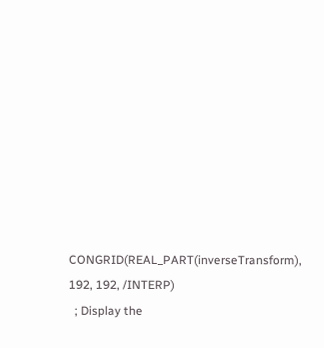CONGRID(REAL_PART(inverseTransform), 192, 192, /INTERP)
  ; Display the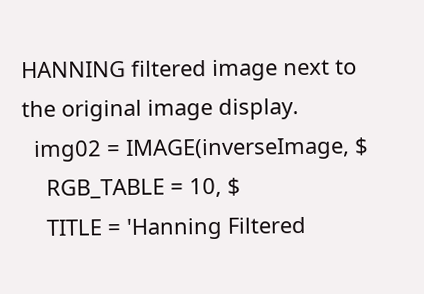HANNING filtered image next to the original image display.
  img02 = IMAGE(inverseImage, $
    RGB_TABLE = 10, $
    TITLE = 'Hanning Filtered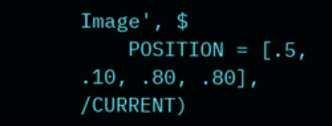Image', $
    POSITION = [.5, .10, .80, .80], /CURRENT)